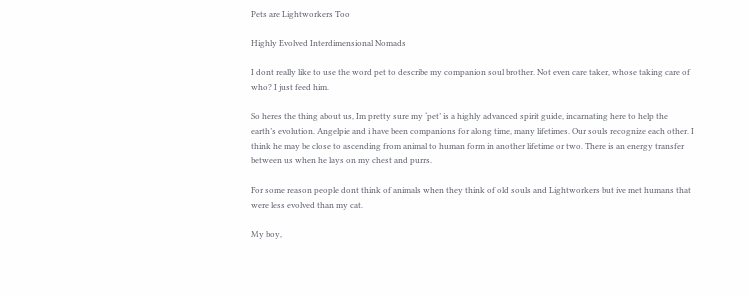Pets are Lightworkers Too

Highly Evolved Interdimensional Nomads

I dont really like to use the word pet to describe my companion soul brother. Not even care taker, whose taking care of who? I just feed him.

So heres the thing about us, Im pretty sure my ‘pet’ is a highly advanced spirit guide, incarnating here to help the earth’s evolution. Angelpie and i have been companions for along time, many lifetimes. Our souls recognize each other. I think he may be close to ascending from animal to human form in another lifetime or two. There is an energy transfer between us when he lays on my chest and purrs.

For some reason people dont think of animals when they think of old souls and Lightworkers but ive met humans that were less evolved than my cat.

My boy,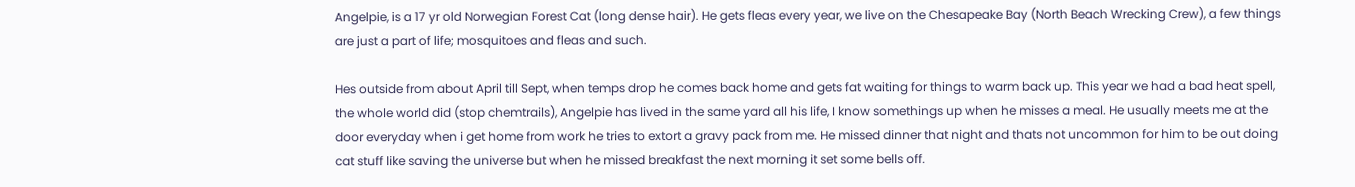Angelpie, is a 17 yr old Norwegian Forest Cat (long dense hair). He gets fleas every year, we live on the Chesapeake Bay (North Beach Wrecking Crew), a few things are just a part of life; mosquitoes and fleas and such.

Hes outside from about April till Sept, when temps drop he comes back home and gets fat waiting for things to warm back up. This year we had a bad heat spell, the whole world did (stop chemtrails), Angelpie has lived in the same yard all his life, I know somethings up when he misses a meal. He usually meets me at the door everyday when i get home from work he tries to extort a gravy pack from me. He missed dinner that night and thats not uncommon for him to be out doing cat stuff like saving the universe but when he missed breakfast the next morning it set some bells off.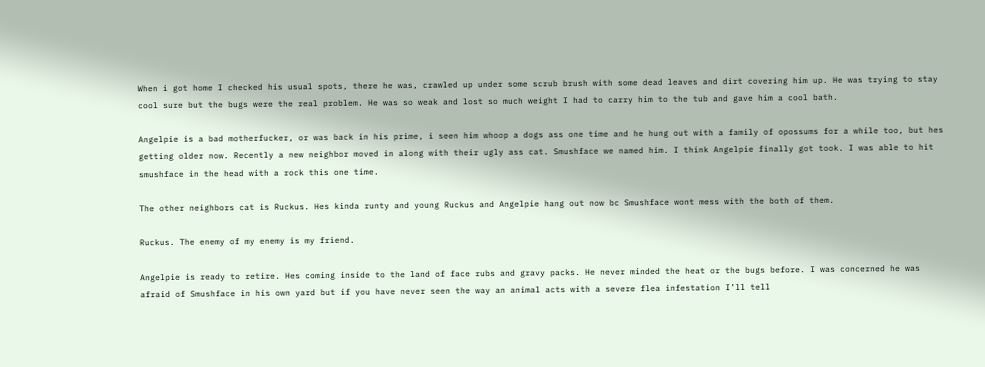When i got home I checked his usual spots, there he was, crawled up under some scrub brush with some dead leaves and dirt covering him up. He was trying to stay cool sure but the bugs were the real problem. He was so weak and lost so much weight I had to carry him to the tub and gave him a cool bath.

Angelpie is a bad motherfucker, or was back in his prime, i seen him whoop a dogs ass one time and he hung out with a family of opossums for a while too, but hes getting older now. Recently a new neighbor moved in along with their ugly ass cat. Smushface we named him. I think Angelpie finally got took. I was able to hit smushface in the head with a rock this one time.

The other neighbors cat is Ruckus. Hes kinda runty and young Ruckus and Angelpie hang out now bc Smushface wont mess with the both of them.

Ruckus. The enemy of my enemy is my friend.

Angelpie is ready to retire. Hes coming inside to the land of face rubs and gravy packs. He never minded the heat or the bugs before. I was concerned he was afraid of Smushface in his own yard but if you have never seen the way an animal acts with a severe flea infestation I’ll tell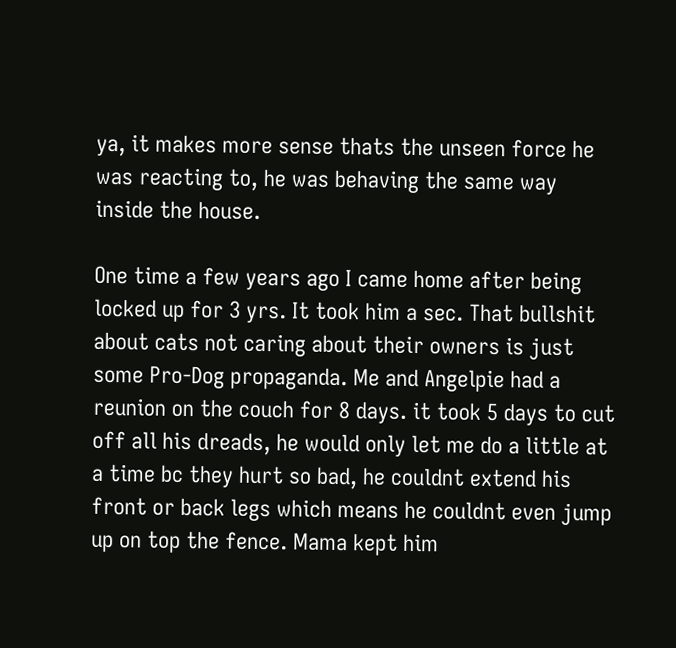ya, it makes more sense thats the unseen force he was reacting to, he was behaving the same way inside the house.

One time a few years ago I came home after being locked up for 3 yrs. It took him a sec. That bullshit about cats not caring about their owners is just some Pro-Dog propaganda. Me and Angelpie had a reunion on the couch for 8 days. it took 5 days to cut off all his dreads, he would only let me do a little at a time bc they hurt so bad, he couldnt extend his front or back legs which means he couldnt even jump up on top the fence. Mama kept him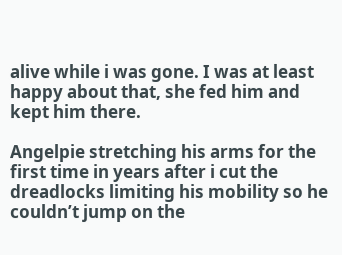alive while i was gone. I was at least happy about that, she fed him and kept him there.

Angelpie stretching his arms for the first time in years after i cut the dreadlocks limiting his mobility so he couldn’t jump on the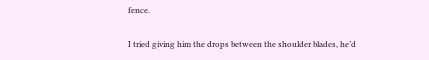fence.

I tried giving him the drops between the shoulder blades, he’d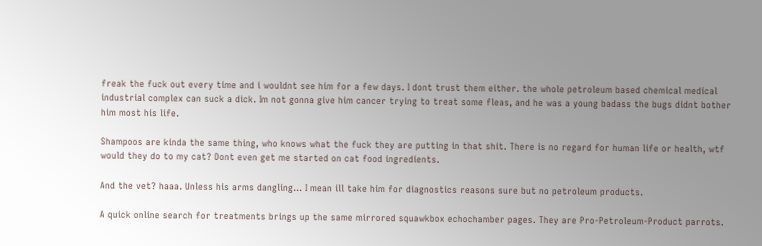freak the fuck out every time and i wouldnt see him for a few days. I dont trust them either. the whole petroleum based chemical medical industrial complex can suck a dick. Im not gonna give him cancer trying to treat some fleas, and he was a young badass the bugs didnt bother him most his life.

Shampoos are kinda the same thing, who knows what the fuck they are putting in that shit. There is no regard for human life or health, wtf would they do to my cat? Dont even get me started on cat food ingredients.

And the vet? haaa. Unless his arms dangling… I mean ill take him for diagnostics reasons sure but no petroleum products.

A quick online search for treatments brings up the same mirrored squawkbox echochamber pages. They are Pro-Petroleum-Product parrots.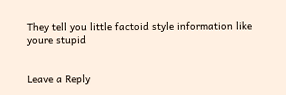They tell you little factoid style information like youre stupid


Leave a Reply